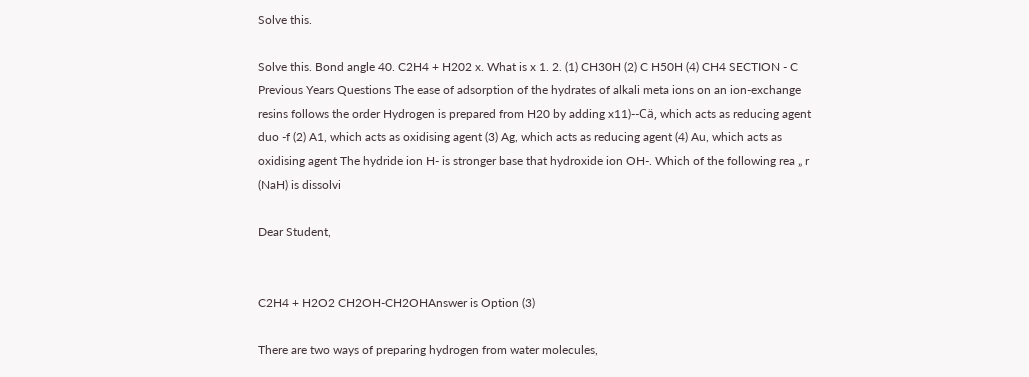Solve this.

Solve this. Bond angle 40. C2H4 + H202 x. What is x 1. 2. (1) CH30H (2) C H50H (4) CH4 SECTION - C Previous Years Questions The ease of adsorption of the hydrates of alkali meta ions on an ion-exchange resins follows the order Hydrogen is prepared from H20 by adding x11)--Cä, which acts as reducing agent duo -f (2) A1, which acts as oxidising agent (3) Ag, which acts as reducing agent (4) Au, which acts as oxidising agent The hydride ion H- is stronger base that hydroxide ion OH-. Which of the following rea „ r (NaH) is dissolvi

Dear Student,


C2H4 + H2O2 CH2OH-CH2OHAnswer is Option (3)

There are two ways of preparing hydrogen from water molecules,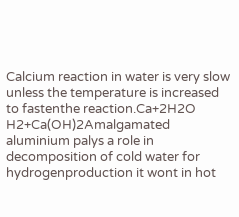Calcium reaction in water is very slow unless the temperature is increased to fastenthe reaction.Ca+2H2O H2+Ca(OH)2Amalgamated aluminium palys a role in decomposition of cold water for hydrogenproduction it wont in hot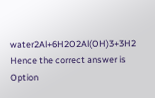water2Al+6H2O2Al(OH)3+3H2
Hence the correct answer is Option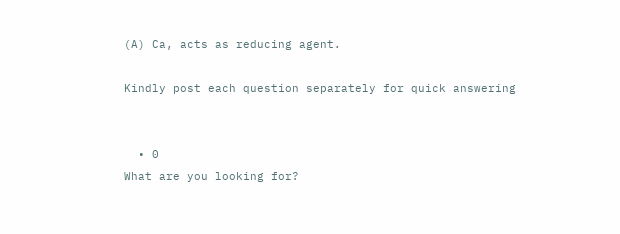(A) Ca, acts as reducing agent.

Kindly post each question separately for quick answering


  • 0
What are you looking for?